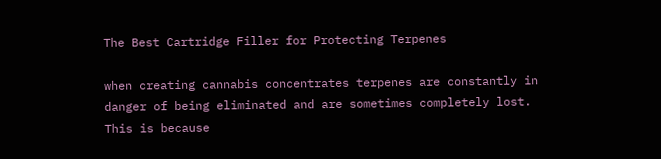The Best Cartridge Filler for Protecting Terpenes

when creating cannabis concentrates terpenes are constantly in danger of being eliminated and are sometimes completely lost. This is because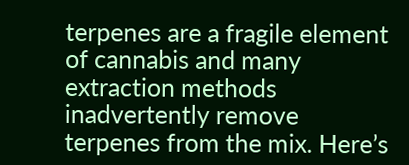terpenes are a fragile element of cannabis and many extraction methods inadvertently remove terpenes from the mix. Here’s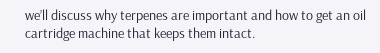we’ll discuss why terpenes are important and how to get an oil cartridge machine that keeps them intact.